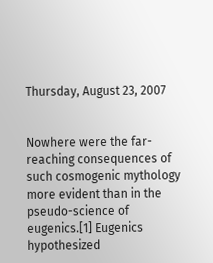Thursday, August 23, 2007


Nowhere were the far-reaching consequences of such cosmogenic mythology more evident than in the pseudo-science of eugenics.[1] Eugenics hypothesized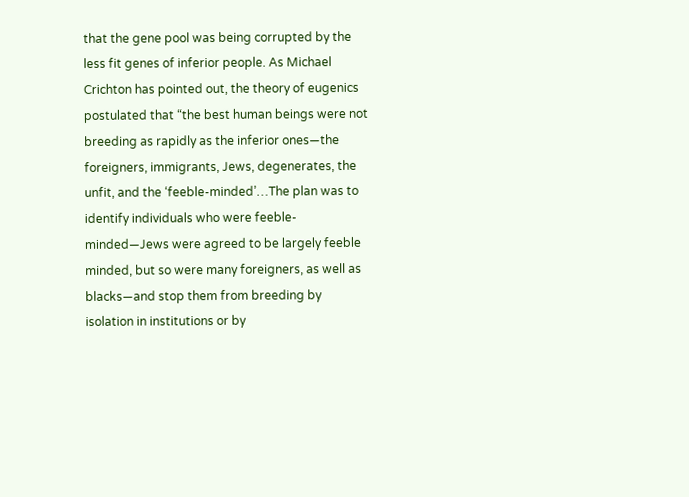that the gene pool was being corrupted by the less fit genes of inferior people. As Michael Crichton has pointed out, the theory of eugenics postulated that “the best human beings were not breeding as rapidly as the inferior ones—the foreigners, immigrants, Jews, degenerates, the unfit, and the ‘feeble-minded’…The plan was to identify individuals who were feeble-minded—Jews were agreed to be largely feeble minded, but so were many foreigners, as well as blacks—and stop them from breeding by isolation in institutions or by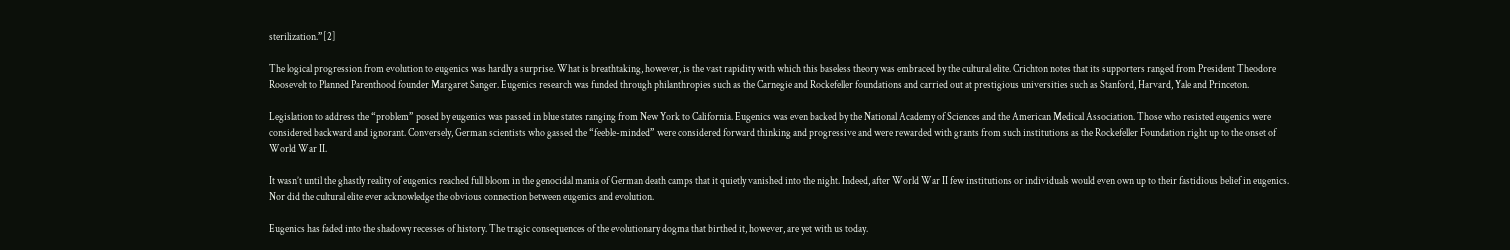sterilization.”[2]

The logical progression from evolution to eugenics was hardly a surprise. What is breathtaking, however, is the vast rapidity with which this baseless theory was embraced by the cultural elite. Crichton notes that its supporters ranged from President Theodore Roosevelt to Planned Parenthood founder Margaret Sanger. Eugenics research was funded through philanthropies such as the Carnegie and Rockefeller foundations and carried out at prestigious universities such as Stanford, Harvard, Yale and Princeton.

Legislation to address the “problem” posed by eugenics was passed in blue states ranging from New York to California. Eugenics was even backed by the National Academy of Sciences and the American Medical Association. Those who resisted eugenics were considered backward and ignorant. Conversely, German scientists who gassed the “feeble-minded” were considered forward thinking and progressive and were rewarded with grants from such institutions as the Rockefeller Foundation right up to the onset of World War II.

It wasn’t until the ghastly reality of eugenics reached full bloom in the genocidal mania of German death camps that it quietly vanished into the night. Indeed, after World War II few institutions or individuals would even own up to their fastidious belief in eugenics. Nor did the cultural elite ever acknowledge the obvious connection between eugenics and evolution.

Eugenics has faded into the shadowy recesses of history. The tragic consequences of the evolutionary dogma that birthed it, however, are yet with us today.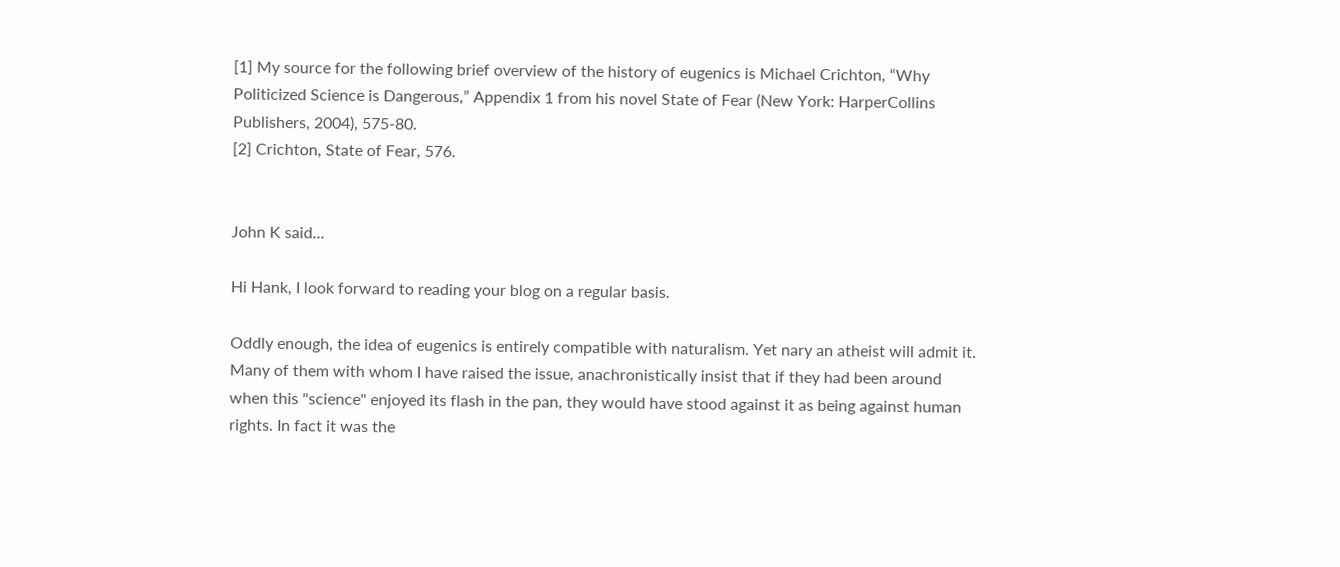[1] My source for the following brief overview of the history of eugenics is Michael Crichton, “Why Politicized Science is Dangerous,” Appendix 1 from his novel State of Fear (New York: HarperCollins Publishers, 2004), 575-80.
[2] Crichton, State of Fear, 576.


John K said...

Hi Hank, I look forward to reading your blog on a regular basis.

Oddly enough, the idea of eugenics is entirely compatible with naturalism. Yet nary an atheist will admit it. Many of them with whom I have raised the issue, anachronistically insist that if they had been around when this "science" enjoyed its flash in the pan, they would have stood against it as being against human rights. In fact it was the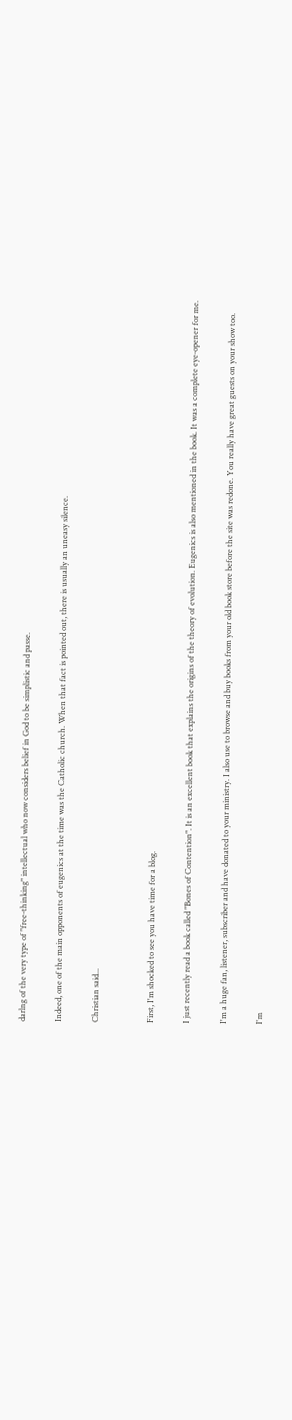darlng of the very type of "free-thinking" intellectual who now considers belief in God to be simplistic and passe.

Indeed, one of the main opponents of eugenics at the time was the Catholic church. When that fact is pointed out, there is usually an uneasy silence.

Christian said...


First, I'm shocked to see you have time for a blog.

I just recently read a book called "Bones of Contention". It is an excellent book that explains the origins of the theory of evolution. Eugenics is also mentioned in the book. It was a complete eye-opener for me.

I'm a huge fan, listener, subscriber and have donated to your ministry. I also use to browse and buy books from your old book store before the site was redone. You really have great guests on your show too.

I'm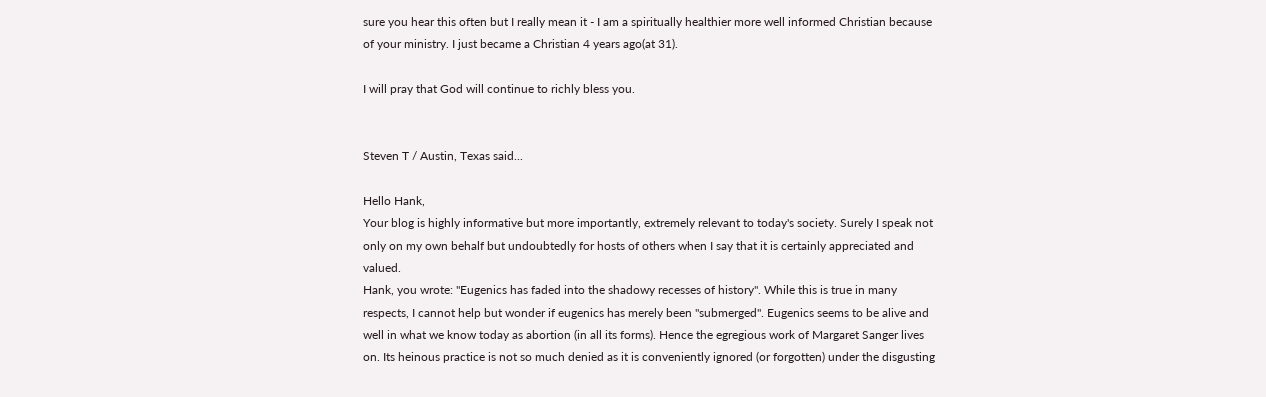sure you hear this often but I really mean it - I am a spiritually healthier more well informed Christian because of your ministry. I just became a Christian 4 years ago(at 31).

I will pray that God will continue to richly bless you.


Steven T / Austin, Texas said...

Hello Hank,
Your blog is highly informative but more importantly, extremely relevant to today's society. Surely I speak not only on my own behalf but undoubtedly for hosts of others when I say that it is certainly appreciated and valued.
Hank, you wrote: "Eugenics has faded into the shadowy recesses of history". While this is true in many respects, I cannot help but wonder if eugenics has merely been "submerged". Eugenics seems to be alive and well in what we know today as abortion (in all its forms). Hence the egregious work of Margaret Sanger lives on. Its heinous practice is not so much denied as it is conveniently ignored (or forgotten) under the disgusting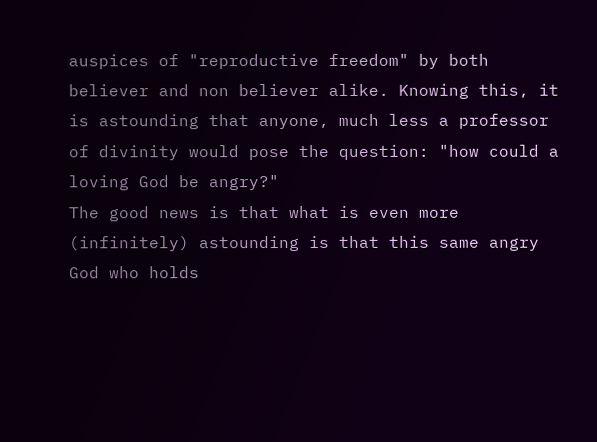auspices of "reproductive freedom" by both believer and non believer alike. Knowing this, it is astounding that anyone, much less a professor of divinity would pose the question: "how could a loving God be angry?"
The good news is that what is even more (infinitely) astounding is that this same angry God who holds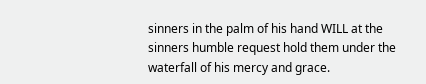sinners in the palm of his hand WILL at the sinners humble request hold them under the waterfall of his mercy and grace.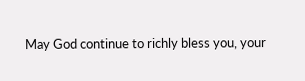May God continue to richly bless you, your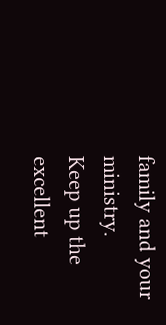family and your ministry.
Keep up the excellent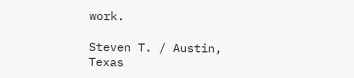work.

Steven T. / Austin, Texas